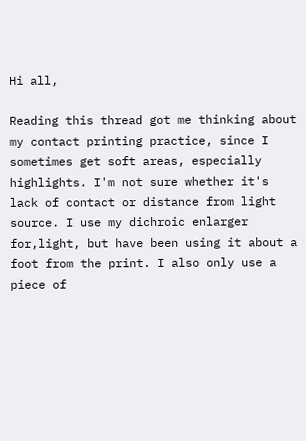Hi all,

Reading this thread got me thinking about my contact printing practice, since I sometimes get soft areas, especially highlights. I'm not sure whether it's lack of contact or distance from light source. I use my dichroic enlarger for,light, but have been using it about a foot from the print. I also only use a piece of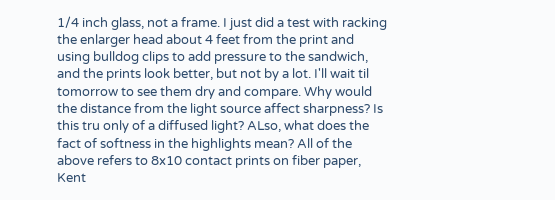1/4 inch glass, not a frame. I just did a test with racking the enlarger head about 4 feet from the print and using bulldog clips to add pressure to the sandwich, and the prints look better, but not by a lot. I'll wait til tomorrow to see them dry and compare. Why would the distance from the light source affect sharpness? Is this tru only of a diffused light? ALso, what does the fact of softness in the highlights mean? All of the above refers to 8x10 contact prints on fiber paper, Kent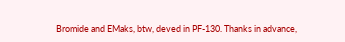Bromide and EMaks, btw, deved in PF-130. Thanks in advance,